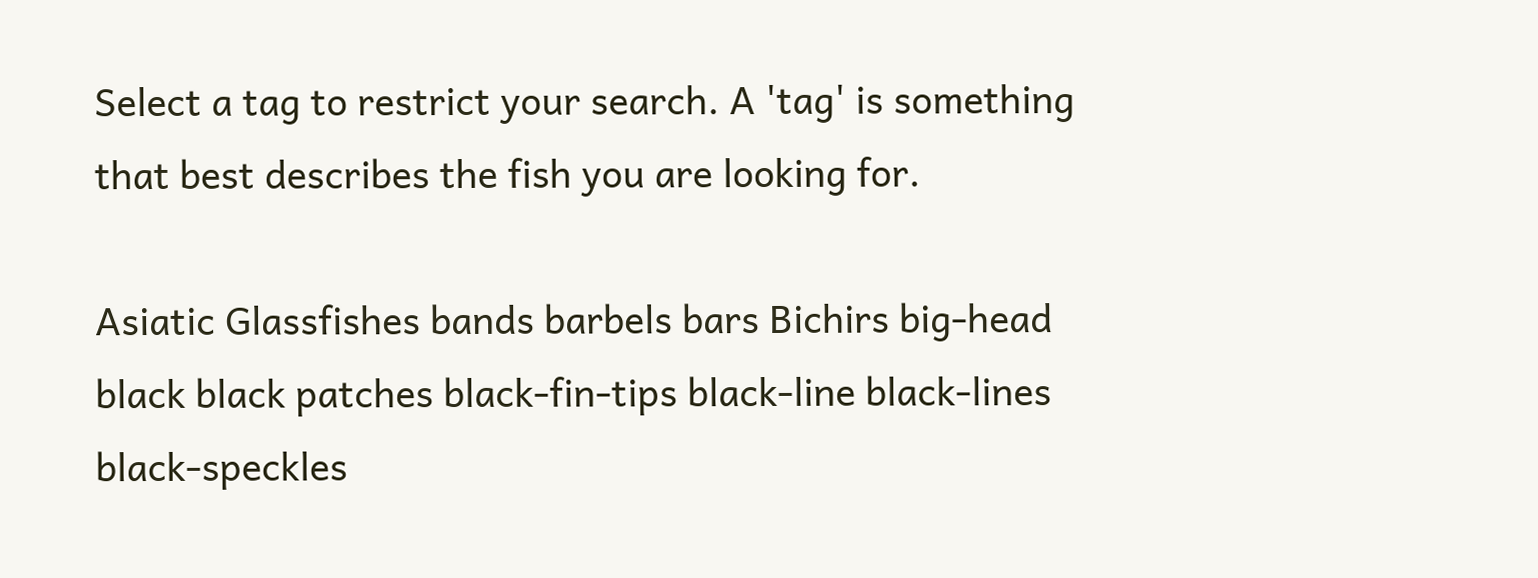Select a tag to restrict your search. A 'tag' is something that best describes the fish you are looking for.

Asiatic Glassfishes bands barbels bars Bichirs big-head black black patches black-fin-tips black-line black-lines black-speckles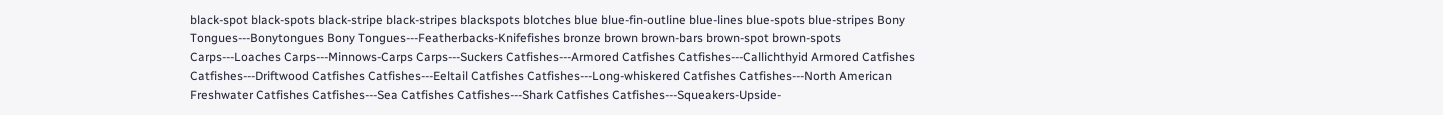black-spot black-spots black-stripe black-stripes blackspots blotches blue blue-fin-outline blue-lines blue-spots blue-stripes Bony Tongues---Bonytongues Bony Tongues---Featherbacks-Knifefishes bronze brown brown-bars brown-spot brown-spots Carps---Loaches Carps---Minnows-Carps Carps---Suckers Catfishes---Armored Catfishes Catfishes---Callichthyid Armored Catfishes Catfishes---Driftwood Catfishes Catfishes---Eeltail Catfishes Catfishes---Long-whiskered Catfishes Catfishes---North American Freshwater Catfishes Catfishes---Sea Catfishes Catfishes---Shark Catfishes Catfishes---Squeakers-Upside-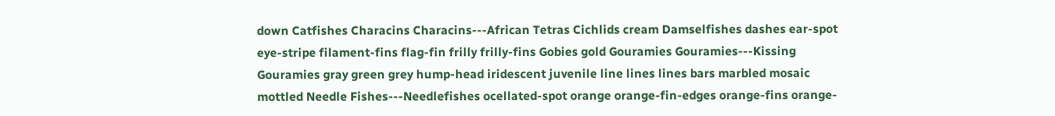down Catfishes Characins Characins---African Tetras Cichlids cream Damselfishes dashes ear-spot eye-stripe filament-fins flag-fin frilly frilly-fins Gobies gold Gouramies Gouramies---Kissing Gouramies gray green grey hump-head iridescent juvenile line lines lines bars marbled mosaic mottled Needle Fishes---Needlefishes ocellated-spot orange orange-fin-edges orange-fins orange-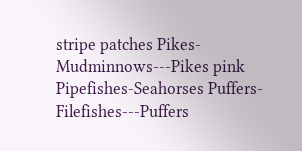stripe patches Pikes-Mudminnows---Pikes pink Pipefishes-Seahorses Puffers-Filefishes---Puffers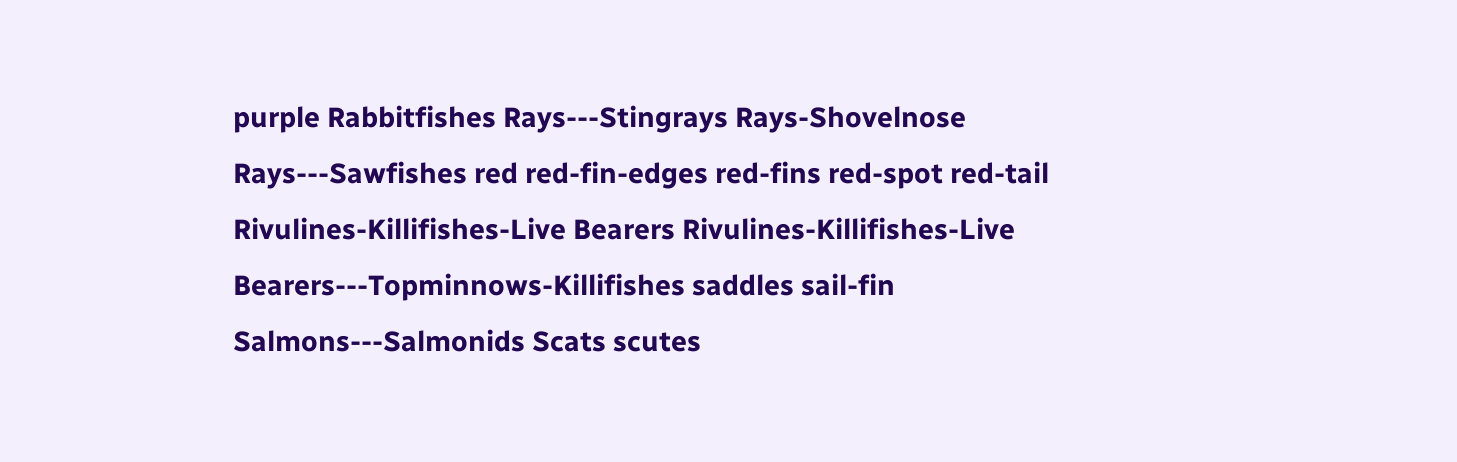purple Rabbitfishes Rays---Stingrays Rays-Shovelnose Rays---Sawfishes red red-fin-edges red-fins red-spot red-tail Rivulines-Killifishes-Live Bearers Rivulines-Killifishes-Live Bearers---Topminnows-Killifishes saddles sail-fin Salmons---Salmonids Scats scutes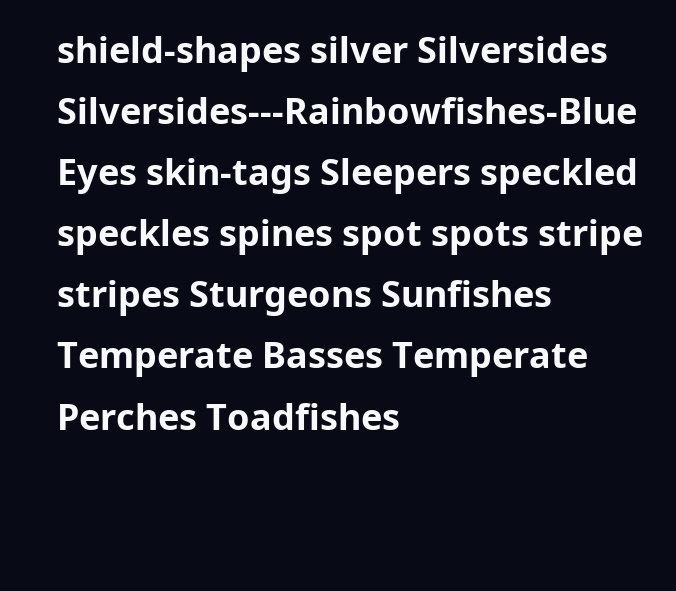shield-shapes silver Silversides Silversides---Rainbowfishes-Blue Eyes skin-tags Sleepers speckled speckles spines spot spots stripe stripes Sturgeons Sunfishes Temperate Basses Temperate Perches Toadfishes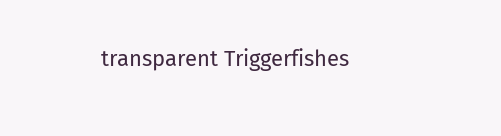transparent Triggerfishes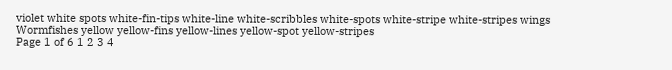violet white spots white-fin-tips white-line white-scribbles white-spots white-stripe white-stripes wings Wormfishes yellow yellow-fins yellow-lines yellow-spot yellow-stripes
Page 1 of 6 1 2 3 4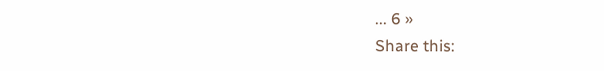... 6 »
Share this: